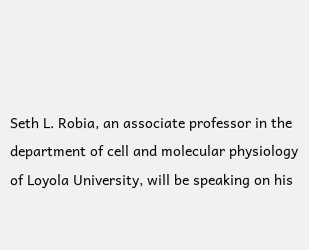Seth L. Robia, an associate professor in the department of cell and molecular physiology of Loyola University, will be speaking on his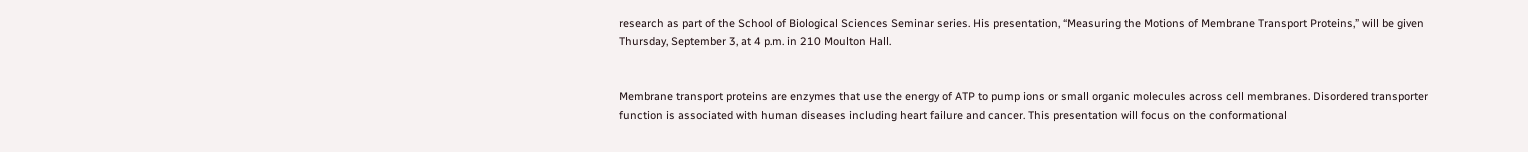research as part of the School of Biological Sciences Seminar series. His presentation, “Measuring the Motions of Membrane Transport Proteins,” will be given Thursday, September 3, at 4 p.m. in 210 Moulton Hall.


Membrane transport proteins are enzymes that use the energy of ATP to pump ions or small organic molecules across cell membranes. Disordered transporter function is associated with human diseases including heart failure and cancer. This presentation will focus on the conformational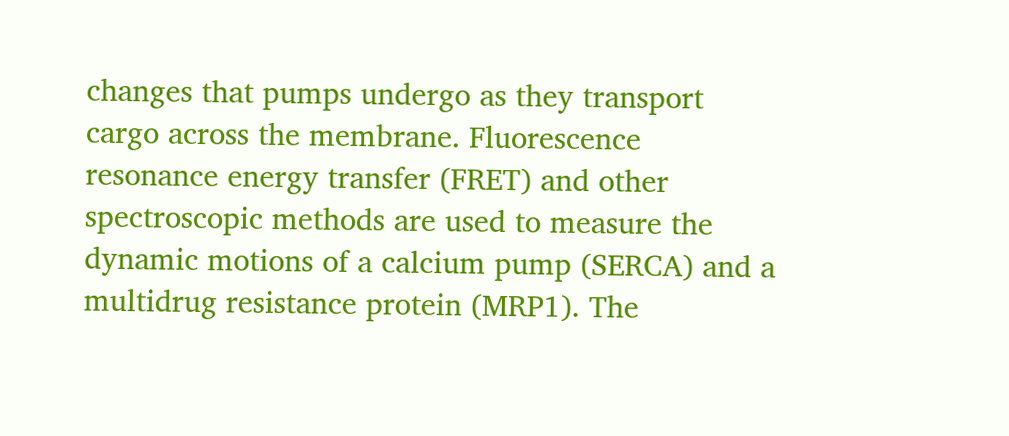changes that pumps undergo as they transport cargo across the membrane. Fluorescence resonance energy transfer (FRET) and other spectroscopic methods are used to measure the dynamic motions of a calcium pump (SERCA) and a multidrug resistance protein (MRP1). The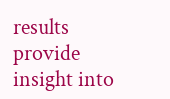results provide insight into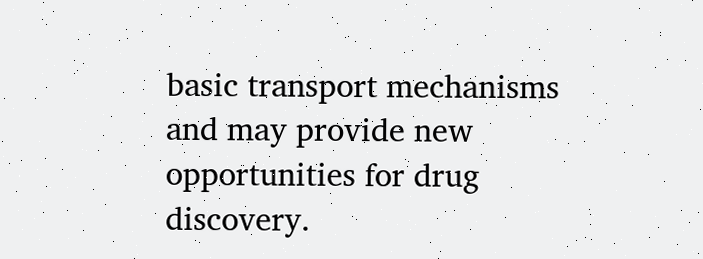basic transport mechanisms and may provide new opportunities for drug discovery.